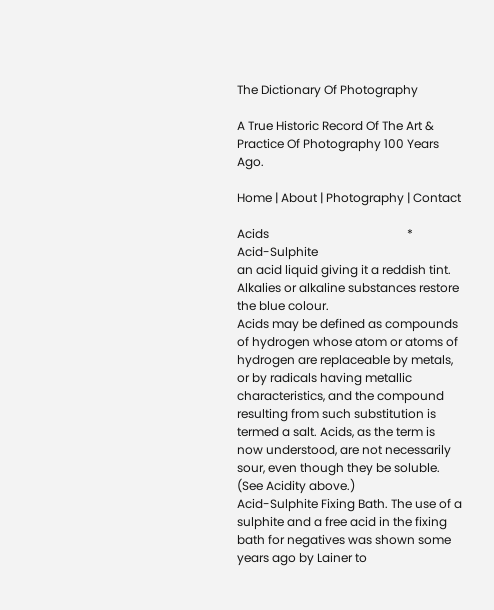The Dictionary Of Photography

A True Historic Record Of The Art & Practice Of Photography 100 Years Ago.

Home | About | Photography | Contact

Acids                                              *              Acid-Sulphite
an acid liquid giving it a reddish tint. Alkalies or alkaline substances restore the blue colour.
Acids may be defined as compounds of hydrogen whose atom or atoms of hydrogen are replaceable by metals, or by radicals having metallic characteristics, and the compound resulting from such substitution is termed a salt. Acids, as the term is now understood, are not necessarily sour, even though they be soluble. (See Acidity above.)
Acid-Sulphite Fixing Bath. The use of a sulphite and a free acid in the fixing bath for negatives was shown some years ago by Lainer to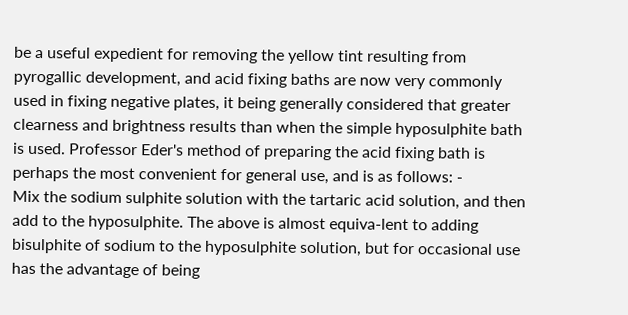be a useful expedient for removing the yellow tint resulting from pyrogallic development, and acid fixing baths are now very commonly used in fixing negative plates, it being generally considered that greater clearness and brightness results than when the simple hyposulphite bath is used. Professor Eder's method of preparing the acid fixing bath is perhaps the most convenient for general use, and is as follows: -
Mix the sodium sulphite solution with the tartaric acid solution, and then add to the hyposulphite. The above is almost equiva-lent to adding bisulphite of sodium to the hyposulphite solution, but for occasional use has the advantage of being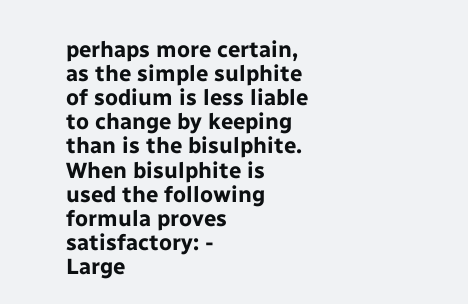perhaps more certain, as the simple sulphite of sodium is less liable to change by keeping than is the bisulphite. When bisulphite is used the following formula proves satisfactory: -
Large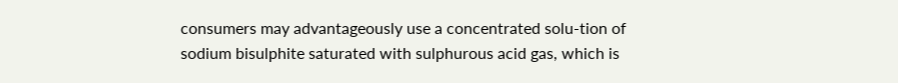consumers may advantageously use a concentrated solu-tion of sodium bisulphite saturated with sulphurous acid gas, which is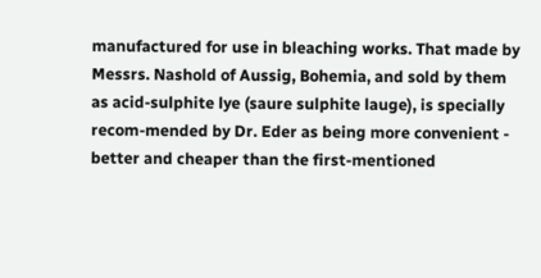manufactured for use in bleaching works. That made by Messrs. Nashold of Aussig, Bohemia, and sold by them as acid-sulphite lye (saure sulphite lauge), is specially recom-mended by Dr. Eder as being more convenient - better and cheaper than the first-mentioned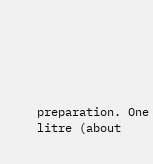preparation. One litre (about